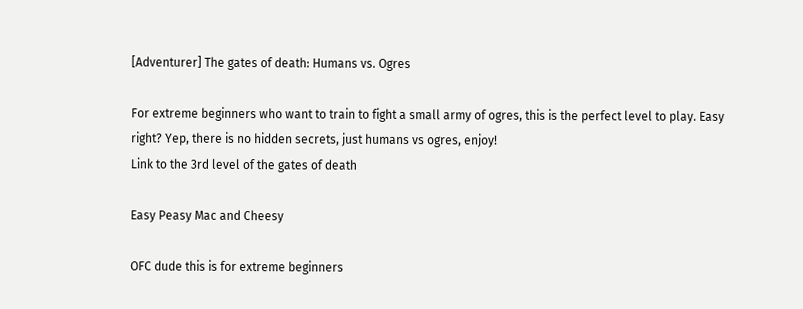[Adventurer] The gates of death: Humans vs. Ogres

For extreme beginners who want to train to fight a small army of ogres, this is the perfect level to play. Easy right? Yep, there is no hidden secrets, just humans vs ogres, enjoy!
Link to the 3rd level of the gates of death

Easy Peasy Mac and Cheesy

OFC dude this is for extreme beginners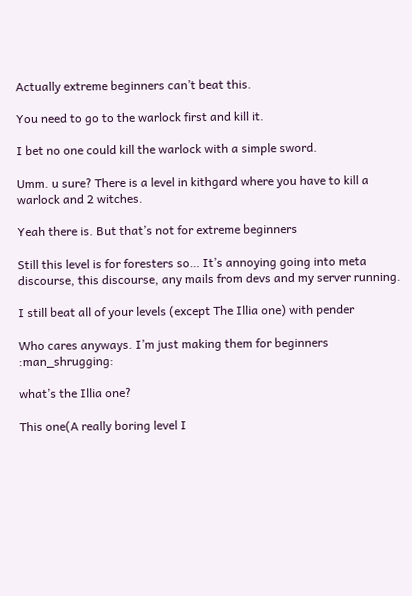Actually extreme beginners can’t beat this.

You need to go to the warlock first and kill it.

I bet no one could kill the warlock with a simple sword.

Umm. u sure? There is a level in kithgard where you have to kill a warlock and 2 witches.

Yeah there is. But that’s not for extreme beginners

Still this level is for foresters so… It’s annoying going into meta discourse, this discourse, any mails from devs and my server running.

I still beat all of your levels (except The Illia one) with pender

Who cares anyways. I’m just making them for beginners :man_shrugging:

what’s the Illia one?

This one(A really boring level I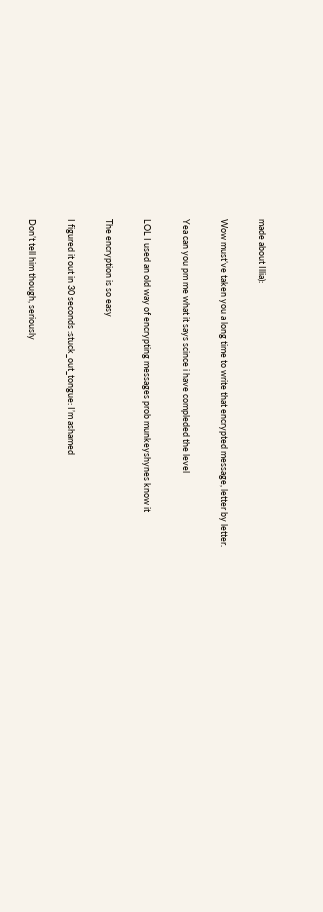made about Illia):

Wow must’ve taken you a long time to write that encrypted message, letter by letter.

Yea can you pm me what it says scince i have compleded the level

LOL I used an old way of encrypting messages prob munkeyshynes know it

The encryption is so easy

I figured it out in 30 seconds :stuck_out_tongue: I’m ashamed

Don’t tell him though, seriously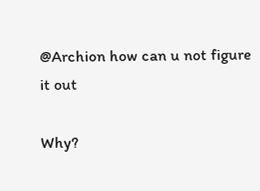@Archion how can u not figure it out

Why?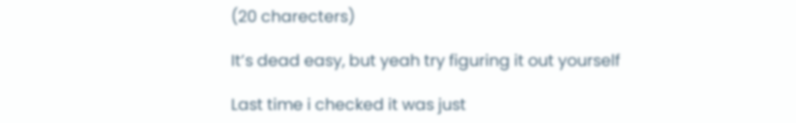(20 charecters)

It’s dead easy, but yeah try figuring it out yourself

Last time i checked it was just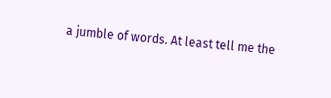a jumble of words. At least tell me the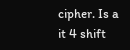cipher. Is a it 4 shift